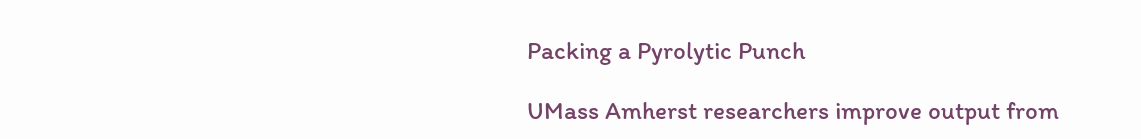Packing a Pyrolytic Punch

UMass Amherst researchers improve output from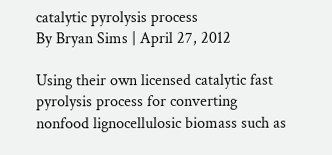catalytic pyrolysis process
By Bryan Sims | April 27, 2012

Using their own licensed catalytic fast pyrolysis process for converting nonfood lignocellulosic biomass such as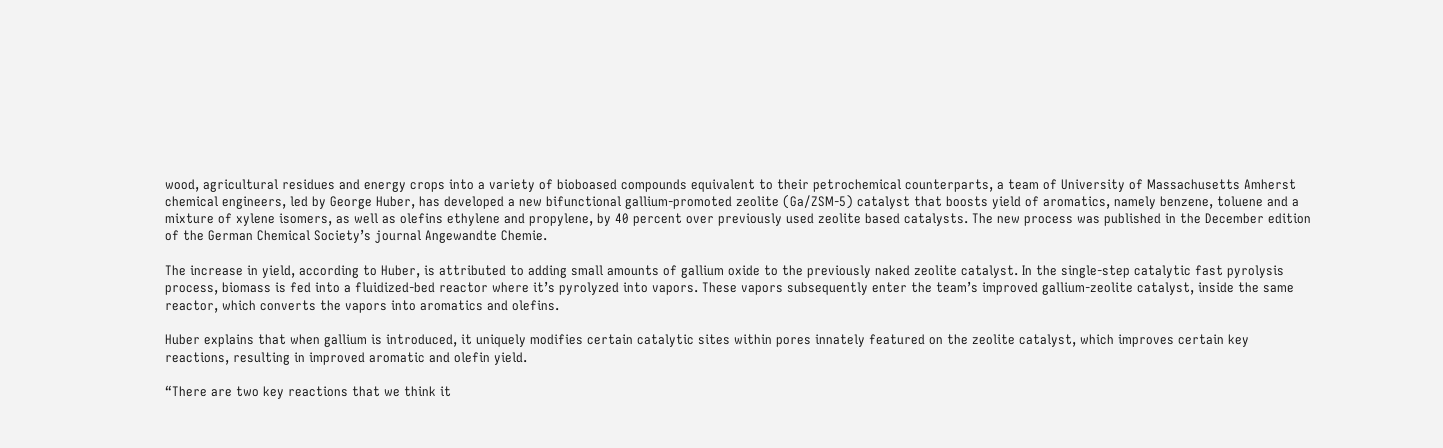wood, agricultural residues and energy crops into a variety of bioboased compounds equivalent to their petrochemical counterparts, a team of University of Massachusetts Amherst chemical engineers, led by George Huber, has developed a new bifunctional gallium-promoted zeolite (Ga/ZSM-5) catalyst that boosts yield of aromatics, namely benzene, toluene and a mixture of xylene isomers, as well as olefins ethylene and propylene, by 40 percent over previously used zeolite based catalysts. The new process was published in the December edition of the German Chemical Society’s journal Angewandte Chemie.

The increase in yield, according to Huber, is attributed to adding small amounts of gallium oxide to the previously naked zeolite catalyst. In the single-step catalytic fast pyrolysis process, biomass is fed into a fluidized-bed reactor where it’s pyrolyzed into vapors. These vapors subsequently enter the team’s improved gallium-zeolite catalyst, inside the same reactor, which converts the vapors into aromatics and olefins.

Huber explains that when gallium is introduced, it uniquely modifies certain catalytic sites within pores innately featured on the zeolite catalyst, which improves certain key reactions, resulting in improved aromatic and olefin yield.

“There are two key reactions that we think it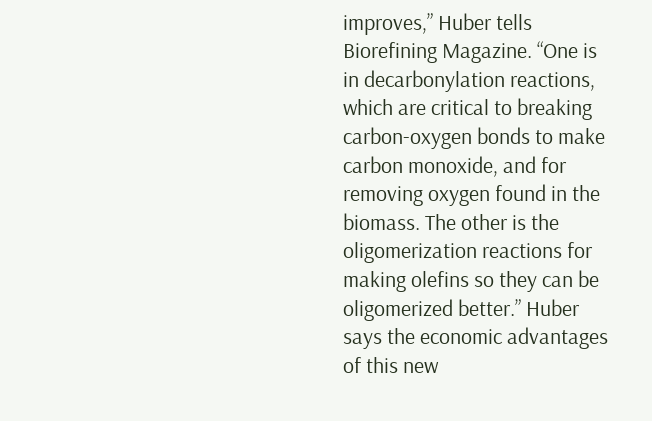improves,” Huber tells Biorefining Magazine. “One is in decarbonylation reactions, which are critical to breaking carbon-oxygen bonds to make carbon monoxide, and for removing oxygen found in the biomass. The other is the oligomerization reactions for making olefins so they can be oligomerized better.” Huber says the economic advantages of this new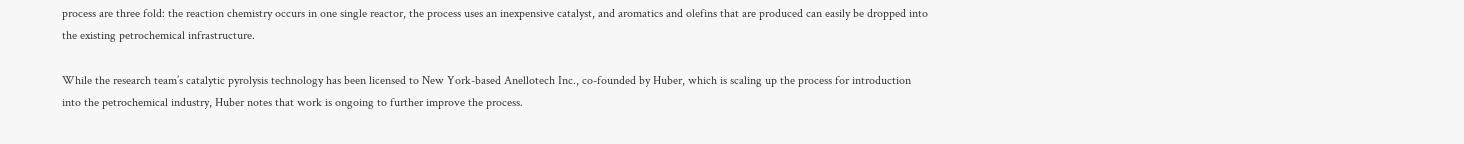process are three fold: the reaction chemistry occurs in one single reactor, the process uses an inexpensive catalyst, and aromatics and olefins that are produced can easily be dropped into the existing petrochemical infrastructure.

While the research team’s catalytic pyrolysis technology has been licensed to New York-based Anellotech Inc., co-founded by Huber, which is scaling up the process for introduction into the petrochemical industry, Huber notes that work is ongoing to further improve the process.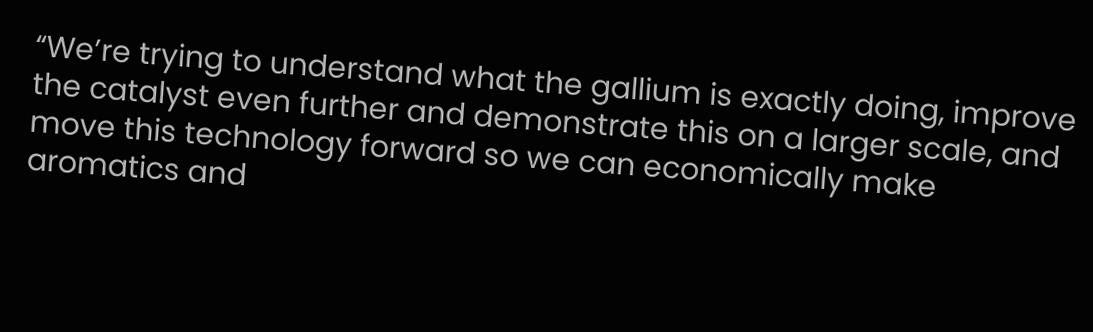“We’re trying to understand what the gallium is exactly doing, improve the catalyst even further and demonstrate this on a larger scale, and move this technology forward so we can economically make aromatics and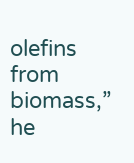olefins from biomass,” he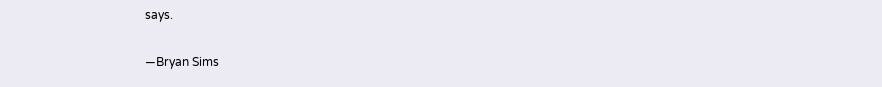says.

—Bryan Sims